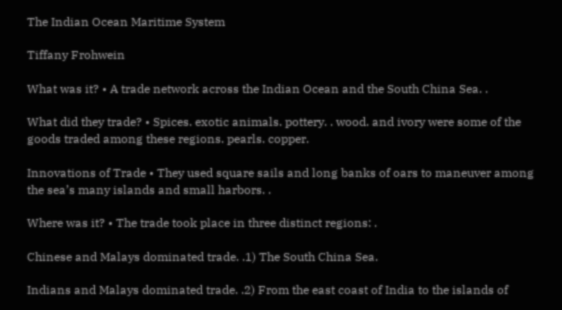The Indian Ocean Maritime System

Tiffany Frohwein

What was it? • A trade network across the Indian Ocean and the South China Sea. .

What did they trade? • Spices. exotic animals. pottery. . wood. and ivory were some of the goods traded among these regions. pearls. copper.

Innovations of Trade • They used square sails and long banks of oars to maneuver among the sea’s many islands and small harbors. .

Where was it? • The trade took place in three distinct regions: .

Chinese and Malays dominated trade. .1) The South China Sea.

Indians and Malays dominated trade. .2) From the east coast of India to the islands of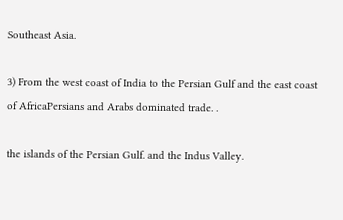Southeast Asia.

3) From the west coast of India to the Persian Gulf and the east coast of AfricaPersians and Arabs dominated trade. .

the islands of the Persian Gulf. and the Indus Valley.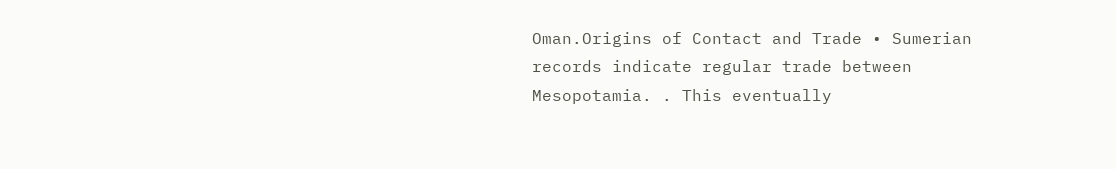Oman.Origins of Contact and Trade • Sumerian records indicate regular trade between Mesopotamia. . This eventually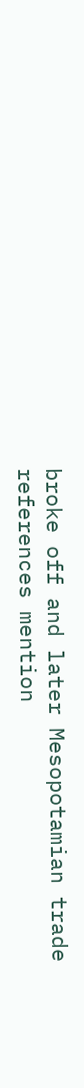broke off and later Mesopotamian trade references mention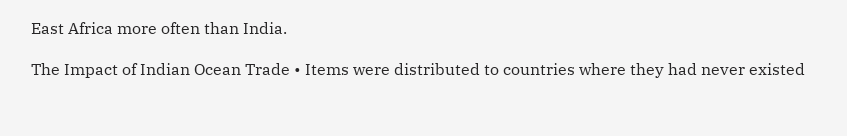East Africa more often than India.

The Impact of Indian Ocean Trade • Items were distributed to countries where they had never existed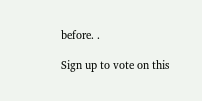before. .

Sign up to vote on this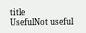title
UsefulNot useful